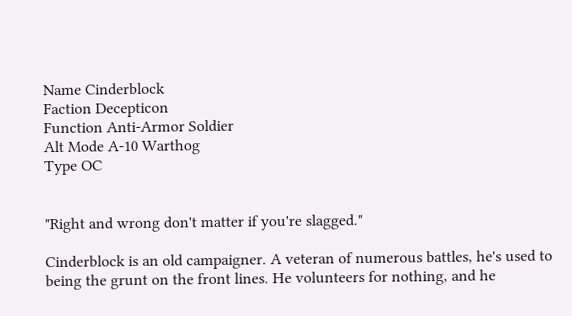Name Cinderblock
Faction Decepticon
Function Anti-Armor Soldier
Alt Mode A-10 Warthog
Type OC


"Right and wrong don't matter if you're slagged."

Cinderblock is an old campaigner. A veteran of numerous battles, he's used to being the grunt on the front lines. He volunteers for nothing, and he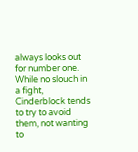always looks out for number one. While no slouch in a fight, Cinderblock tends to try to avoid them, not wanting to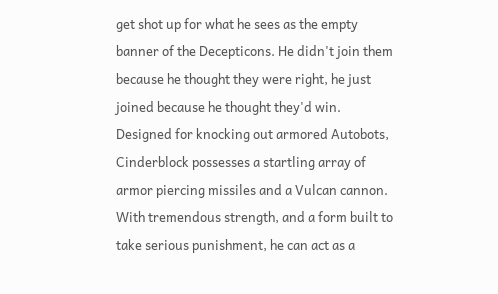get shot up for what he sees as the empty banner of the Decepticons. He didn't join them because he thought they were right, he just joined because he thought they'd win. Designed for knocking out armored Autobots, Cinderblock possesses a startling array of armor piercing missiles and a Vulcan cannon. With tremendous strength, and a form built to take serious punishment, he can act as a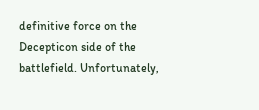definitive force on the Decepticon side of the battlefield. Unfortunately,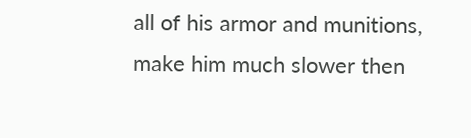all of his armor and munitions, make him much slower then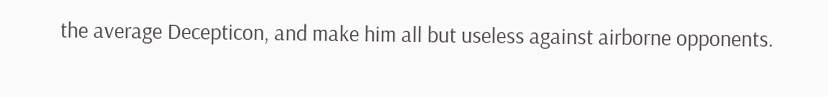the average Decepticon, and make him all but useless against airborne opponents.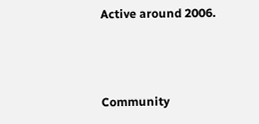Active around 2006.



Community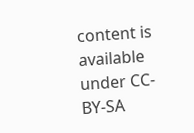content is available under CC-BY-SA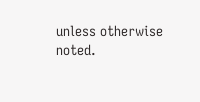unless otherwise noted.